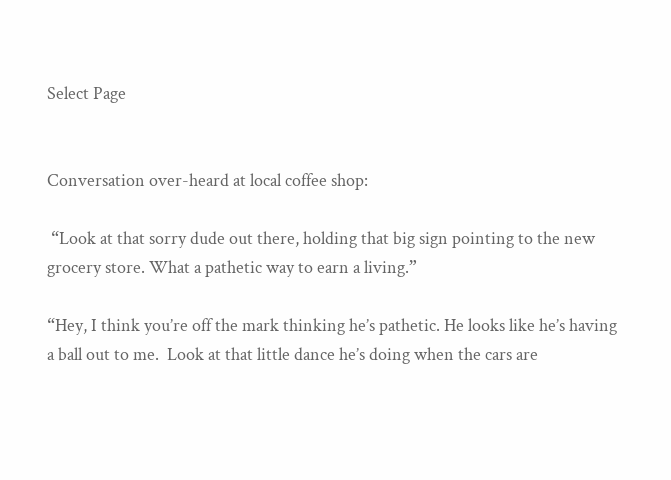Select Page


Conversation over-heard at local coffee shop:

 “Look at that sorry dude out there, holding that big sign pointing to the new grocery store. What a pathetic way to earn a living.”

“Hey, I think you’re off the mark thinking he’s pathetic. He looks like he’s having a ball out to me.  Look at that little dance he’s doing when the cars are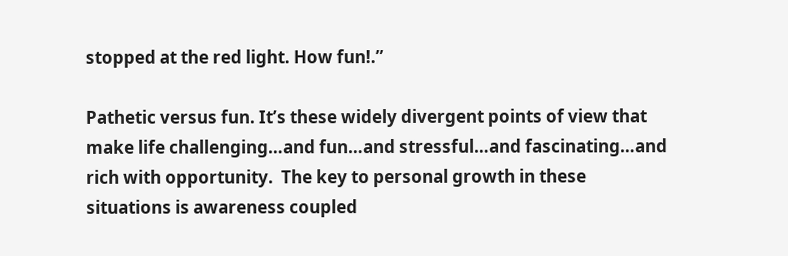stopped at the red light. How fun!.”

Pathetic versus fun. It’s these widely divergent points of view that make life challenging…and fun…and stressful…and fascinating…and rich with opportunity.  The key to personal growth in these situations is awareness coupled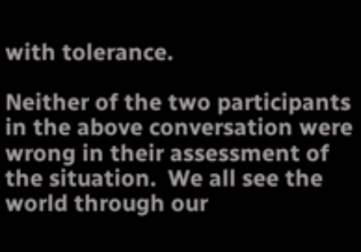with tolerance.

Neither of the two participants in the above conversation were wrong in their assessment of the situation.  We all see the world through our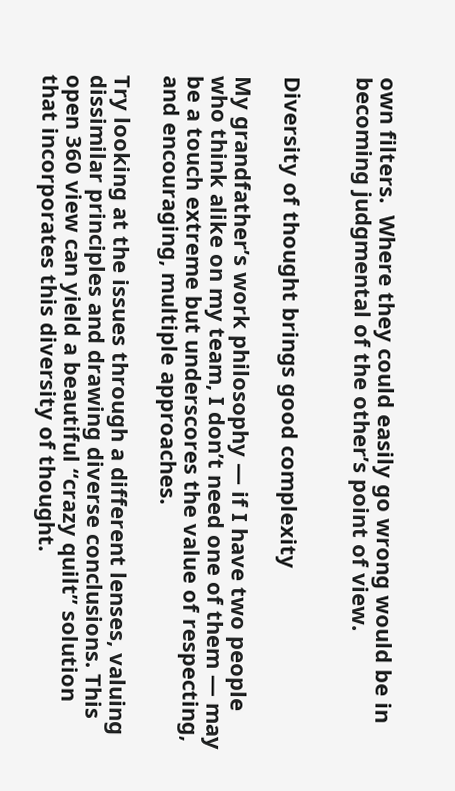own filters.  Where they could easily go wrong would be in becoming judgmental of the other’s point of view.


Diversity of thought brings good complexity

My grandfather’s work philosophy — if I have two people who think alike on my team, I don’t need one of them — may be a touch extreme but underscores the value of respecting, and encouraging, multiple approaches.

Try looking at the issues through a different lenses, valuing dissimilar principles and drawing diverse conclusions. This open 360 view can yield a beautiful “crazy quilt” solution that incorporates this diversity of thought.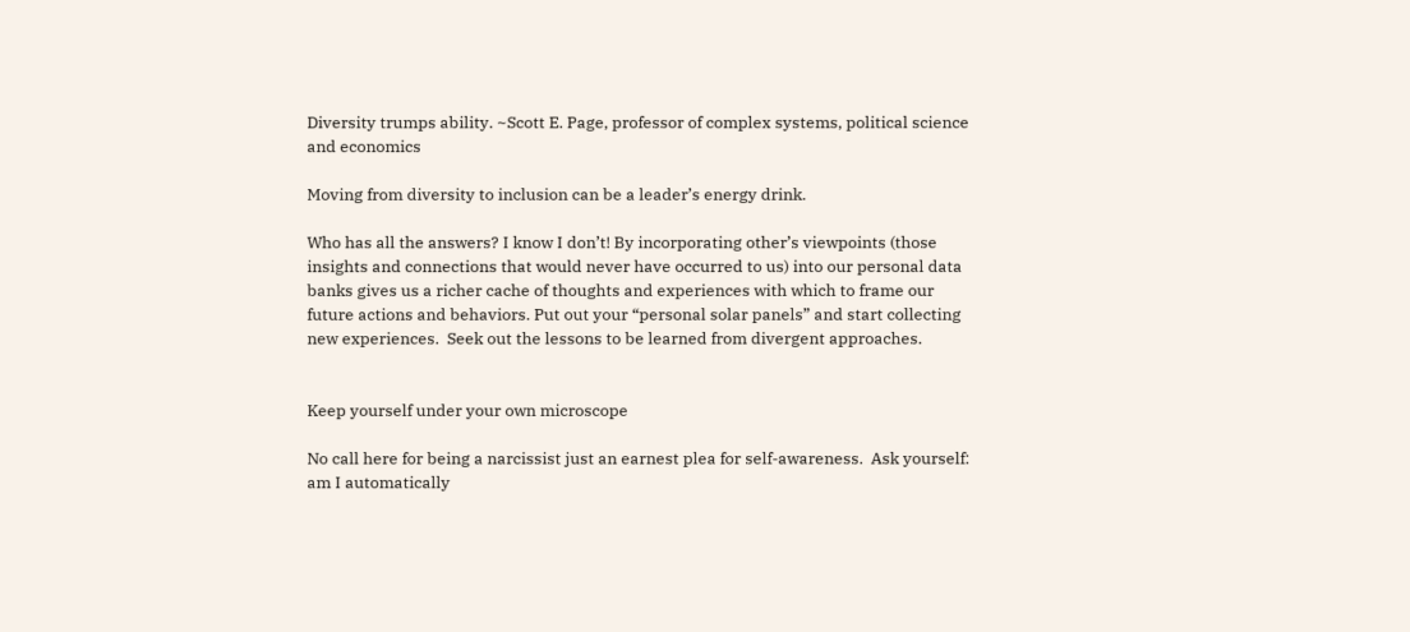Diversity trumps ability. ~Scott E. Page, professor of complex systems, political science and economics

Moving from diversity to inclusion can be a leader’s energy drink.

Who has all the answers? I know I don’t! By incorporating other’s viewpoints (those insights and connections that would never have occurred to us) into our personal data banks gives us a richer cache of thoughts and experiences with which to frame our future actions and behaviors. Put out your “personal solar panels” and start collecting new experiences.  Seek out the lessons to be learned from divergent approaches.


Keep yourself under your own microscope

No call here for being a narcissist just an earnest plea for self-awareness.  Ask yourself:  am I automatically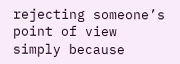rejecting someone’s point of view simply because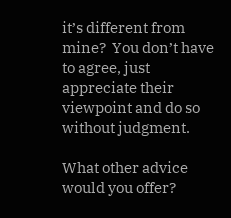it’s different from mine?  You don’t have to agree, just appreciate their viewpoint and do so without judgment.

What other advice would you offer?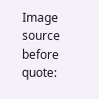Image source before quote: